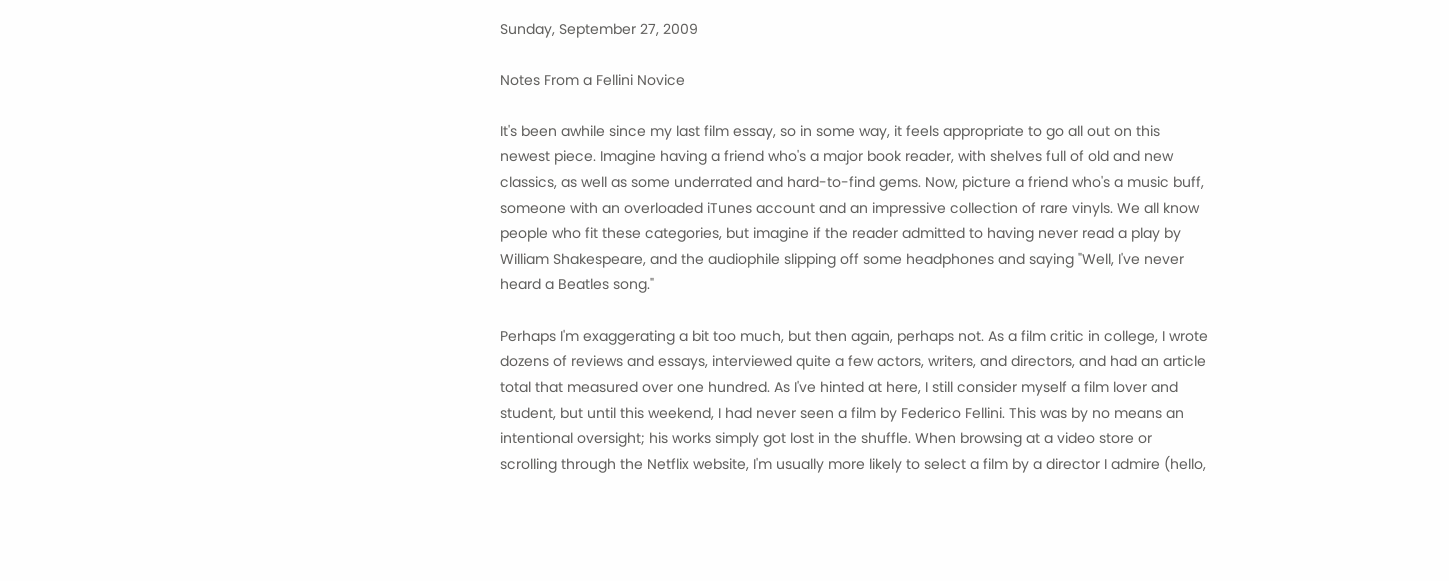Sunday, September 27, 2009

Notes From a Fellini Novice

It's been awhile since my last film essay, so in some way, it feels appropriate to go all out on this newest piece. Imagine having a friend who's a major book reader, with shelves full of old and new classics, as well as some underrated and hard-to-find gems. Now, picture a friend who's a music buff, someone with an overloaded iTunes account and an impressive collection of rare vinyls. We all know people who fit these categories, but imagine if the reader admitted to having never read a play by William Shakespeare, and the audiophile slipping off some headphones and saying "Well, I've never heard a Beatles song."

Perhaps I'm exaggerating a bit too much, but then again, perhaps not. As a film critic in college, I wrote dozens of reviews and essays, interviewed quite a few actors, writers, and directors, and had an article total that measured over one hundred. As I've hinted at here, I still consider myself a film lover and student, but until this weekend, I had never seen a film by Federico Fellini. This was by no means an intentional oversight; his works simply got lost in the shuffle. When browsing at a video store or scrolling through the Netflix website, I'm usually more likely to select a film by a director I admire (hello,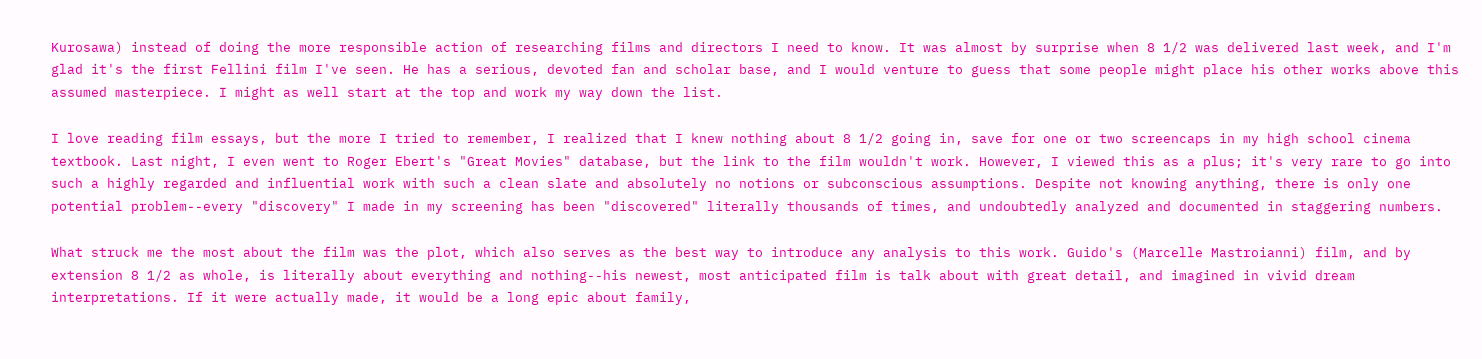Kurosawa) instead of doing the more responsible action of researching films and directors I need to know. It was almost by surprise when 8 1/2 was delivered last week, and I'm glad it's the first Fellini film I've seen. He has a serious, devoted fan and scholar base, and I would venture to guess that some people might place his other works above this assumed masterpiece. I might as well start at the top and work my way down the list.

I love reading film essays, but the more I tried to remember, I realized that I knew nothing about 8 1/2 going in, save for one or two screencaps in my high school cinema textbook. Last night, I even went to Roger Ebert's "Great Movies" database, but the link to the film wouldn't work. However, I viewed this as a plus; it's very rare to go into such a highly regarded and influential work with such a clean slate and absolutely no notions or subconscious assumptions. Despite not knowing anything, there is only one potential problem--every "discovery" I made in my screening has been "discovered" literally thousands of times, and undoubtedly analyzed and documented in staggering numbers.

What struck me the most about the film was the plot, which also serves as the best way to introduce any analysis to this work. Guido's (Marcelle Mastroianni) film, and by extension 8 1/2 as whole, is literally about everything and nothing--his newest, most anticipated film is talk about with great detail, and imagined in vivid dream interpretations. If it were actually made, it would be a long epic about family,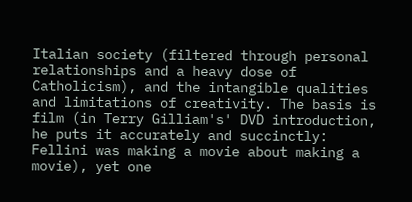Italian society (filtered through personal relationships and a heavy dose of Catholicism), and the intangible qualities and limitations of creativity. The basis is film (in Terry Gilliam's' DVD introduction, he puts it accurately and succinctly: Fellini was making a movie about making a movie), yet one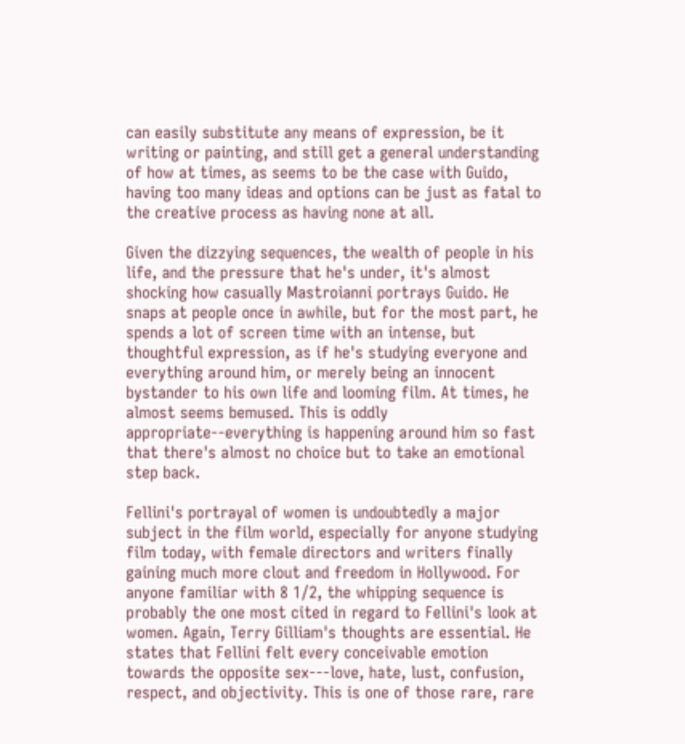can easily substitute any means of expression, be it writing or painting, and still get a general understanding of how at times, as seems to be the case with Guido, having too many ideas and options can be just as fatal to the creative process as having none at all.

Given the dizzying sequences, the wealth of people in his life, and the pressure that he's under, it's almost shocking how casually Mastroianni portrays Guido. He snaps at people once in awhile, but for the most part, he spends a lot of screen time with an intense, but thoughtful expression, as if he's studying everyone and everything around him, or merely being an innocent bystander to his own life and looming film. At times, he almost seems bemused. This is oddly appropriate--everything is happening around him so fast that there's almost no choice but to take an emotional step back.

Fellini's portrayal of women is undoubtedly a major subject in the film world, especially for anyone studying film today, with female directors and writers finally gaining much more clout and freedom in Hollywood. For anyone familiar with 8 1/2, the whipping sequence is probably the one most cited in regard to Fellini's look at women. Again, Terry Gilliam's thoughts are essential. He states that Fellini felt every conceivable emotion towards the opposite sex---love, hate, lust, confusion, respect, and objectivity. This is one of those rare, rare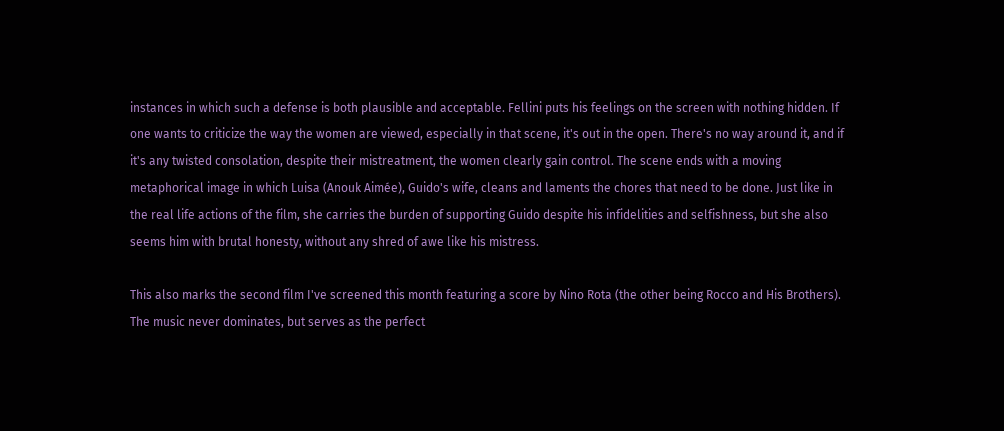instances in which such a defense is both plausible and acceptable. Fellini puts his feelings on the screen with nothing hidden. If one wants to criticize the way the women are viewed, especially in that scene, it's out in the open. There's no way around it, and if it's any twisted consolation, despite their mistreatment, the women clearly gain control. The scene ends with a moving metaphorical image in which Luisa (Anouk Aimée), Guido's wife, cleans and laments the chores that need to be done. Just like in the real life actions of the film, she carries the burden of supporting Guido despite his infidelities and selfishness, but she also seems him with brutal honesty, without any shred of awe like his mistress.

This also marks the second film I've screened this month featuring a score by Nino Rota (the other being Rocco and His Brothers). The music never dominates, but serves as the perfect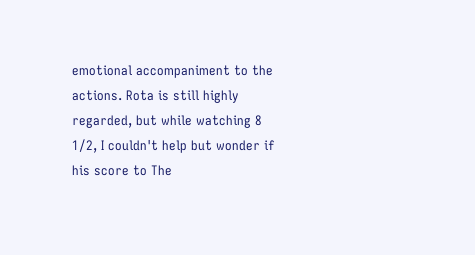emotional accompaniment to the actions. Rota is still highly regarded, but while watching 8 1/2, I couldn't help but wonder if his score to The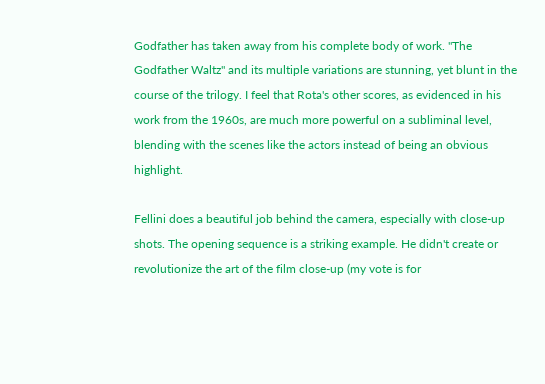Godfather has taken away from his complete body of work. "The Godfather Waltz" and its multiple variations are stunning, yet blunt in the course of the trilogy. I feel that Rota's other scores, as evidenced in his work from the 1960s, are much more powerful on a subliminal level, blending with the scenes like the actors instead of being an obvious highlight.

Fellini does a beautiful job behind the camera, especially with close-up shots. The opening sequence is a striking example. He didn't create or revolutionize the art of the film close-up (my vote is for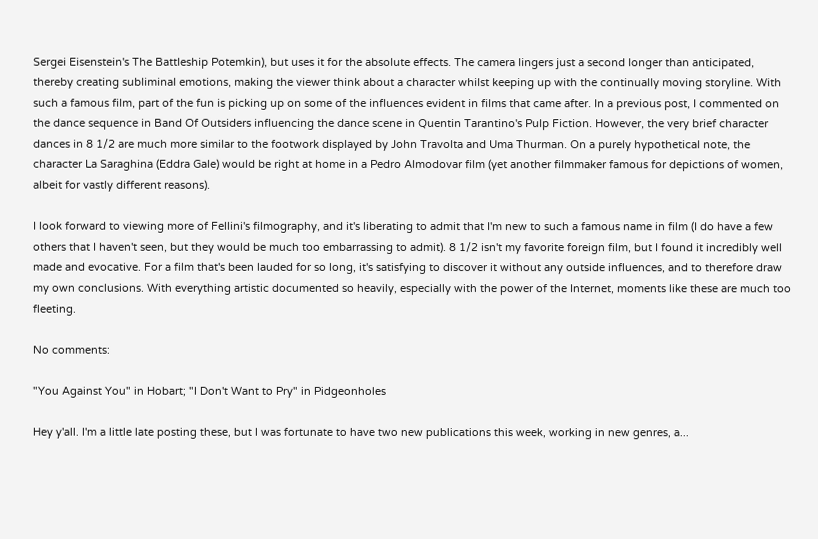Sergei Eisenstein's The Battleship Potemkin), but uses it for the absolute effects. The camera lingers just a second longer than anticipated, thereby creating subliminal emotions, making the viewer think about a character whilst keeping up with the continually moving storyline. With such a famous film, part of the fun is picking up on some of the influences evident in films that came after. In a previous post, I commented on the dance sequence in Band Of Outsiders influencing the dance scene in Quentin Tarantino's Pulp Fiction. However, the very brief character dances in 8 1/2 are much more similar to the footwork displayed by John Travolta and Uma Thurman. On a purely hypothetical note, the character La Saraghina (Eddra Gale) would be right at home in a Pedro Almodovar film (yet another filmmaker famous for depictions of women, albeit for vastly different reasons).

I look forward to viewing more of Fellini's filmography, and it's liberating to admit that I'm new to such a famous name in film (I do have a few others that I haven't seen, but they would be much too embarrassing to admit). 8 1/2 isn't my favorite foreign film, but I found it incredibly well made and evocative. For a film that's been lauded for so long, it's satisfying to discover it without any outside influences, and to therefore draw my own conclusions. With everything artistic documented so heavily, especially with the power of the Internet, moments like these are much too fleeting.

No comments:

"You Against You" in Hobart; "I Don't Want to Pry" in Pidgeonholes

Hey y'all. I'm a little late posting these, but I was fortunate to have two new publications this week, working in new genres, a...